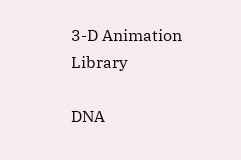3-D Animation Library

DNA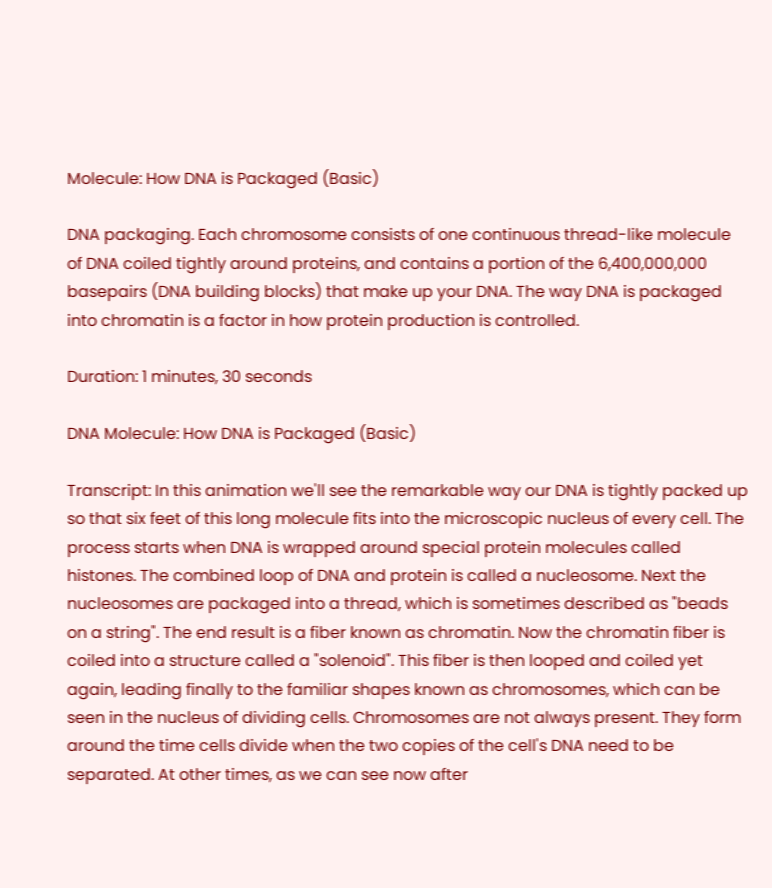Molecule: How DNA is Packaged (Basic)

DNA packaging. Each chromosome consists of one continuous thread-like molecule of DNA coiled tightly around proteins, and contains a portion of the 6,400,000,000 basepairs (DNA building blocks) that make up your DNA. The way DNA is packaged into chromatin is a factor in how protein production is controlled.

Duration: 1 minutes, 30 seconds

DNA Molecule: How DNA is Packaged (Basic)

Transcript: In this animation we'll see the remarkable way our DNA is tightly packed up so that six feet of this long molecule fits into the microscopic nucleus of every cell. The process starts when DNA is wrapped around special protein molecules called histones. The combined loop of DNA and protein is called a nucleosome. Next the nucleosomes are packaged into a thread, which is sometimes described as "beads on a string". The end result is a fiber known as chromatin. Now the chromatin fiber is coiled into a structure called a "solenoid". This fiber is then looped and coiled yet again, leading finally to the familiar shapes known as chromosomes, which can be seen in the nucleus of dividing cells. Chromosomes are not always present. They form around the time cells divide when the two copies of the cell's DNA need to be separated. At other times, as we can see now after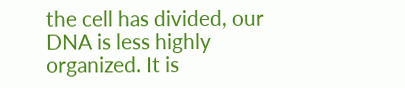the cell has divided, our DNA is less highly organized. It is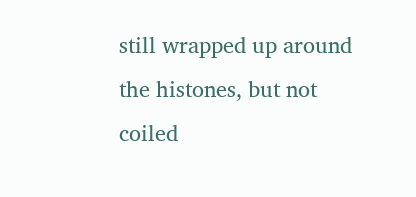still wrapped up around the histones, but not coiled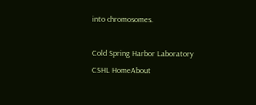into chromosomes.

Cold Spring Harbor Laboratory
CSHL HomeAbout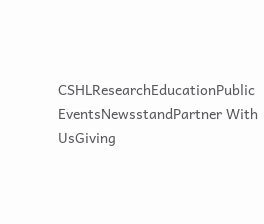CSHLResearchEducationPublic EventsNewsstandPartner With UsGiving